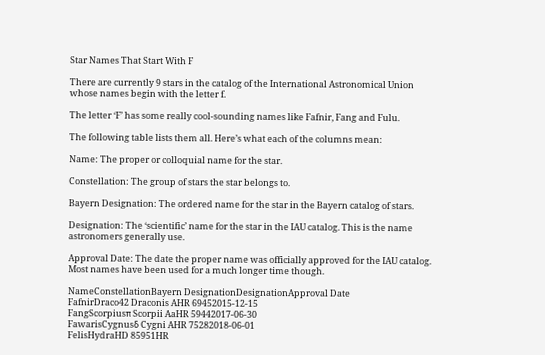Star Names That Start With F

There are currently 9 stars in the catalog of the International Astronomical Union whose names begin with the letter f.

The letter ‘F’ has some really cool-sounding names like Fafnir, Fang and Fulu.

The following table lists them all. Here’s what each of the columns mean:

Name: The proper or colloquial name for the star.

Constellation: The group of stars the star belongs to.

Bayern Designation: The ordered name for the star in the Bayern catalog of stars.

Designation: The ‘scientific’ name for the star in the IAU catalog. This is the name astronomers generally use.

Approval Date: The date the proper name was officially approved for the IAU catalog. Most names have been used for a much longer time though.

NameConstellationBayern DesignationDesignationApproval Date
FafnirDraco42 Draconis AHR 69452015-12-15
FangScorpiusπ Scorpii AaHR 59442017-06-30
FawarisCygnusδ Cygni AHR 75282018-06-01
FelisHydraHD 85951HR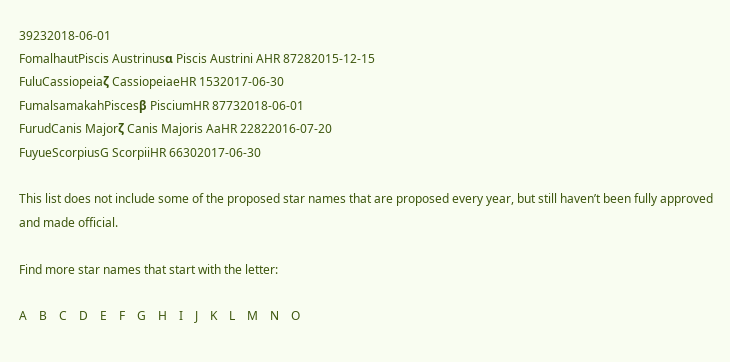39232018-06-01
FomalhautPiscis Austrinusα Piscis Austrini AHR 87282015-12-15
FuluCassiopeiaζ CassiopeiaeHR 1532017-06-30
FumalsamakahPiscesβ PisciumHR 87732018-06-01
FurudCanis Majorζ Canis Majoris AaHR 22822016-07-20
FuyueScorpiusG ScorpiiHR 66302017-06-30

This list does not include some of the proposed star names that are proposed every year, but still haven’t been fully approved and made official.

Find more star names that start with the letter:

A    B    C    D    E    F    G    H    I    J    K    L    M    N    O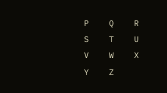P    Q    R    S    T    U    V    W    X    Y    Z